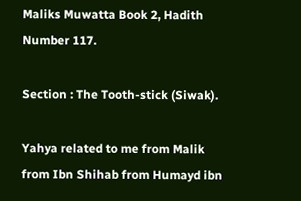Maliks Muwatta Book 2, Hadith Number 117.

Section : The Tooth-stick (Siwak).

Yahya related to me from Malik from Ibn Shihab from Humayd ibn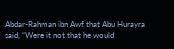Abdar-Rahman ibn Awf that Abu Hurayra said, “Were it not that he would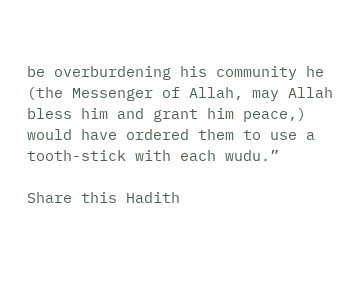be overburdening his community he (the Messenger of Allah, may Allah bless him and grant him peace,) would have ordered them to use a tooth-stick with each wudu.”

Share this Hadith